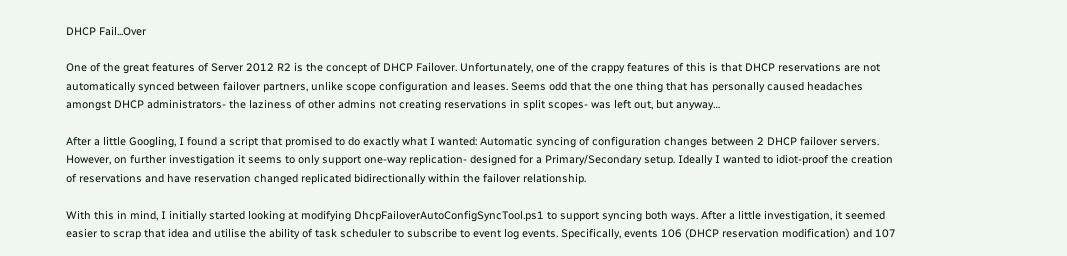DHCP Fail...Over

One of the great features of Server 2012 R2 is the concept of DHCP Failover. Unfortunately, one of the crappy features of this is that DHCP reservations are not automatically synced between failover partners, unlike scope configuration and leases. Seems odd that the one thing that has personally caused headaches amongst DHCP administrators- the laziness of other admins not creating reservations in split scopes- was left out, but anyway…

After a little Googling, I found a script that promised to do exactly what I wanted: Automatic syncing of configuration changes between 2 DHCP failover servers. However, on further investigation it seems to only support one-way replication- designed for a Primary/Secondary setup. Ideally I wanted to idiot-proof the creation of reservations and have reservation changed replicated bidirectionally within the failover relationship.

With this in mind, I initially started looking at modifying DhcpFailoverAutoConfigSyncTool.ps1 to support syncing both ways. After a little investigation, it seemed easier to scrap that idea and utilise the ability of task scheduler to subscribe to event log events. Specifically, events 106 (DHCP reservation modification) and 107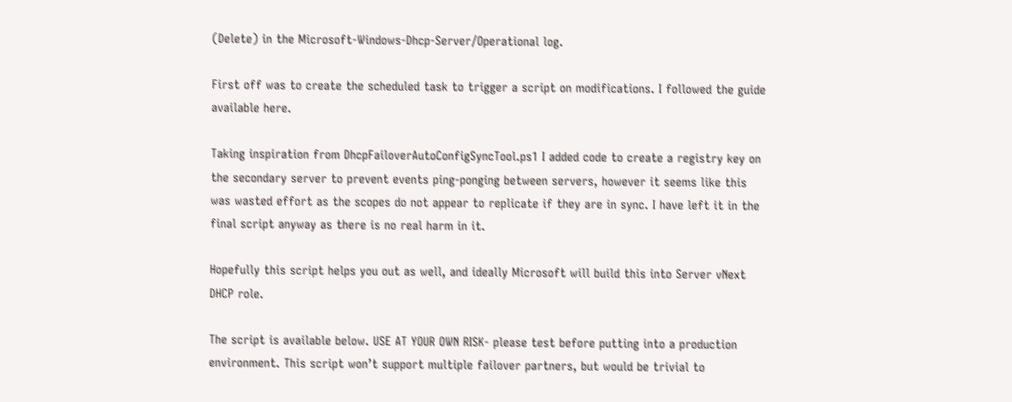(Delete) in the Microsoft-Windows-Dhcp-Server/Operational log.

First off was to create the scheduled task to trigger a script on modifications. I followed the guide available here.

Taking inspiration from DhcpFailoverAutoConfigSyncTool.ps1 I added code to create a registry key on the secondary server to prevent events ping-ponging between servers, however it seems like this was wasted effort as the scopes do not appear to replicate if they are in sync. I have left it in the final script anyway as there is no real harm in it.

Hopefully this script helps you out as well, and ideally Microsoft will build this into Server vNext DHCP role.

The script is available below. USE AT YOUR OWN RISK- please test before putting into a production environment. This script won’t support multiple failover partners, but would be trivial to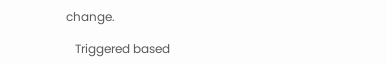change.

   Triggered based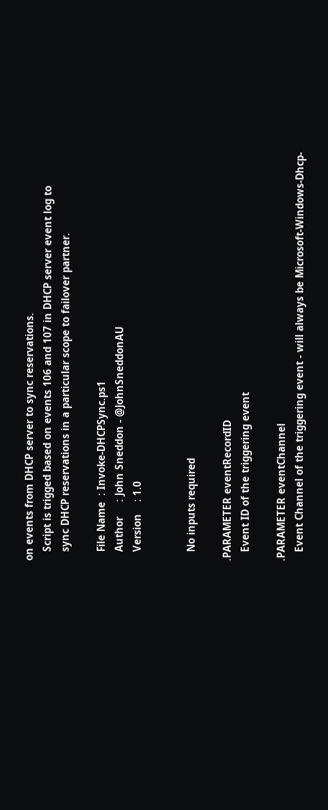on events from DHCP server to sync reservations.
   Script is trigged based on events 106 and 107 in DHCP server event log to
   sync DHCP reservations in a particular scope to failover partner.

   File Name  : Invoke-DHCPSync.ps1
   Author     : John Sneddon - @JohnSneddonAU
   Version    : 1.0


   No inputs required

.PARAMETER eventRecordID
   Event ID of the triggering event

.PARAMETER eventChannel
   Event Channel of the triggering event - will always be Microsoft-Windows-Dhcp-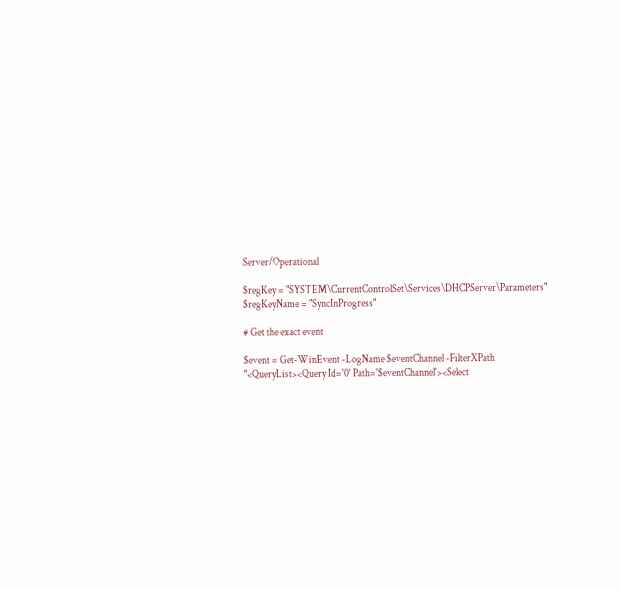Server/Operational

$regKey = "SYSTEM\CurrentControlSet\Services\DHCPServer\Parameters"
$regKeyName = "SyncInProgress"

# Get the exact event

$event = Get-WinEvent -LogName $eventChannel -FilterXPath "<QueryList><Query Id='0' Path='$eventChannel'><Select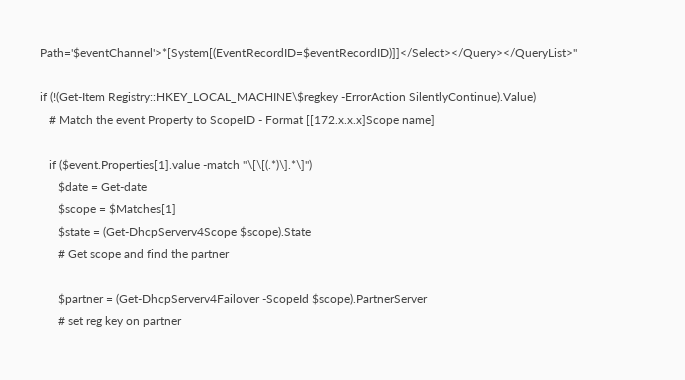Path='$eventChannel'>*[System[(EventRecordID=$eventRecordID)]]</Select></Query></QueryList>"

if (!(Get-Item Registry::HKEY_LOCAL_MACHINE\$regkey -ErrorAction SilentlyContinue).Value)
   # Match the event Property to ScopeID - Format [[172.x.x.x]Scope name]

   if ($event.Properties[1].value -match "\[\[(.*)\].*\]")
      $date = Get-date
      $scope = $Matches[1]
      $state = (Get-DhcpServerv4Scope $scope).State
      # Get scope and find the partner

      $partner = (Get-DhcpServerv4Failover -ScopeId $scope).PartnerServer
      # set reg key on partner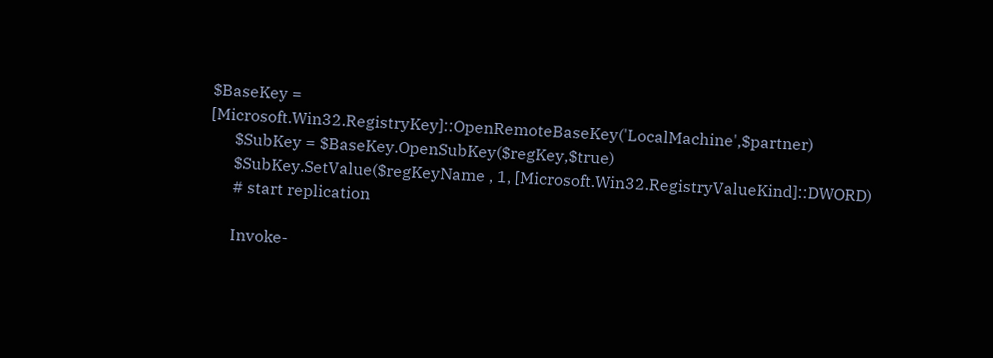$BaseKey = [Microsoft.Win32.RegistryKey]::OpenRemoteBaseKey('LocalMachine',$partner)
      $SubKey = $BaseKey.OpenSubKey($regKey,$true)
      $SubKey.SetValue($regKeyName , 1, [Microsoft.Win32.RegistryValueKind]::DWORD)
      # start replication

      Invoke-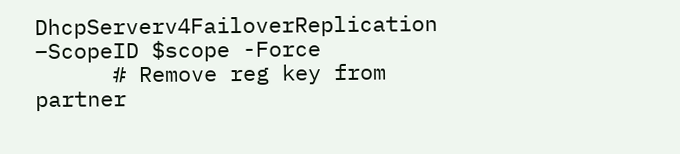DhcpServerv4FailoverReplication –ScopeID $scope -Force
      # Remove reg key from partner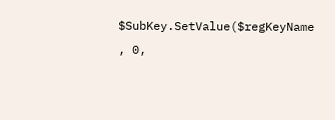$SubKey.SetValue($regKeyName , 0,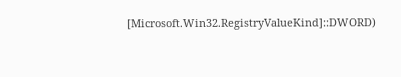[Microsoft.Win32.RegistryValueKind]::DWORD)